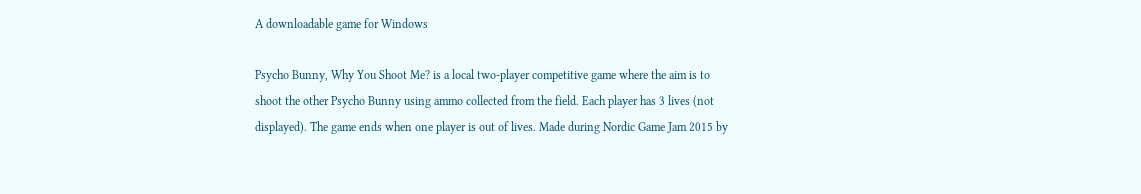A downloadable game for Windows

Psycho Bunny, Why You Shoot Me? is a local two-player competitive game where the aim is to shoot the other Psycho Bunny using ammo collected from the field. Each player has 3 lives (not displayed). The game ends when one player is out of lives. Made during Nordic Game Jam 2015 by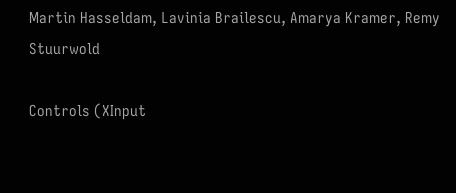Martin Hasseldam, Lavinia Brailescu, Amarya Kramer, Remy Stuurwold

Controls (XInput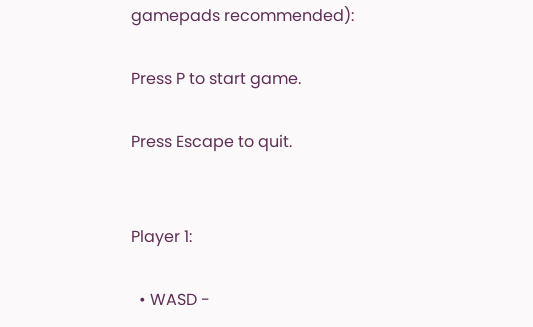gamepads recommended):

Press P to start game.

Press Escape to quit.


Player 1:

  • WASD -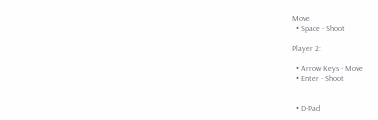Move
  • Space - Shoot

Player 2:

  • Arrow Keys - Move
  • Enter - Shoot


  • D-Pad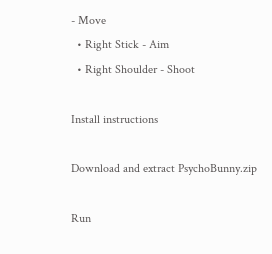- Move
  • Right Stick - Aim
  • Right Shoulder - Shoot

Install instructions

Download and extract PsychoBunny.zip

Run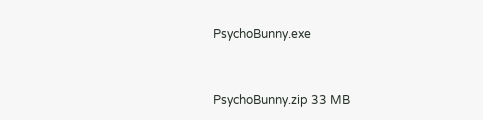PsychoBunny.exe


PsychoBunny.zip 33 MB